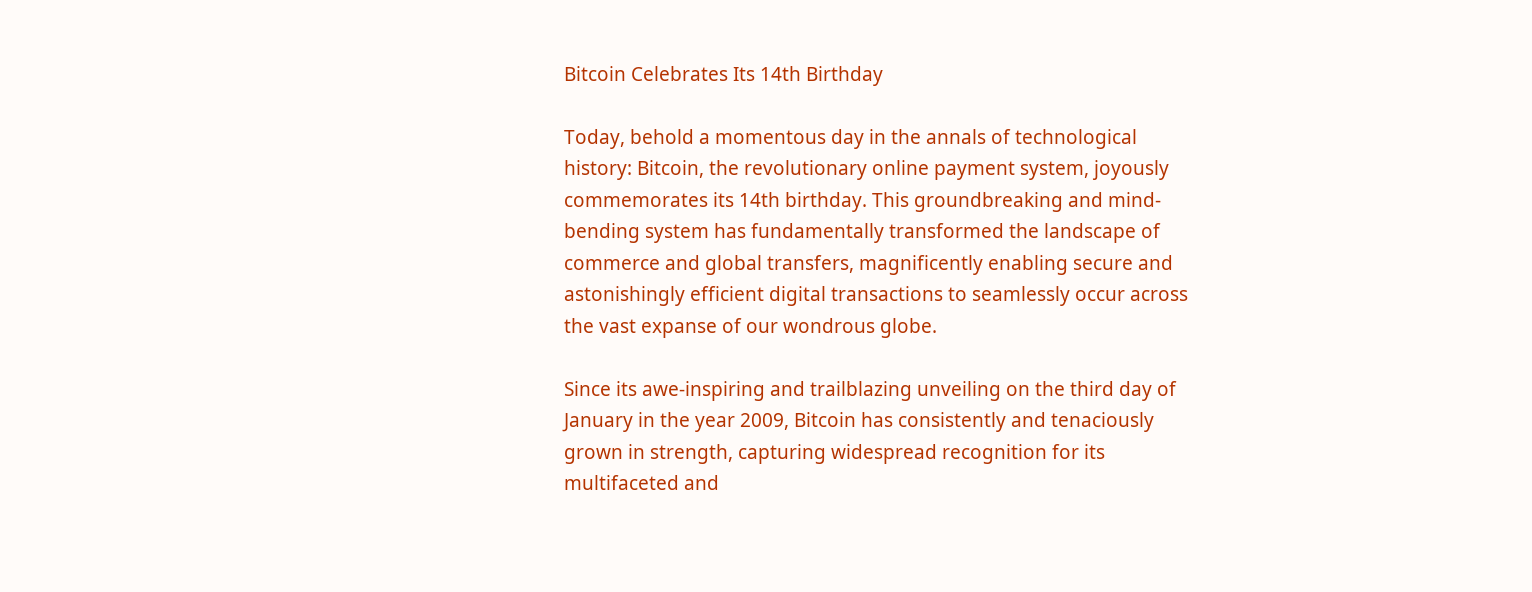Bitcoin Celebrates Its 14th Birthday

Today, behold a momentous day in the annals of technological history: Bitcoin, the revolutionary online payment system, joyously commemorates its 14th birthday. This groundbreaking and mind-bending system has fundamentally transformed the landscape of commerce and global transfers, magnificently enabling secure and astonishingly efficient digital transactions to seamlessly occur across the vast expanse of our wondrous globe.

Since its awe-inspiring and trailblazing unveiling on the third day of January in the year 2009, Bitcoin has consistently and tenaciously grown in strength, capturing widespread recognition for its multifaceted and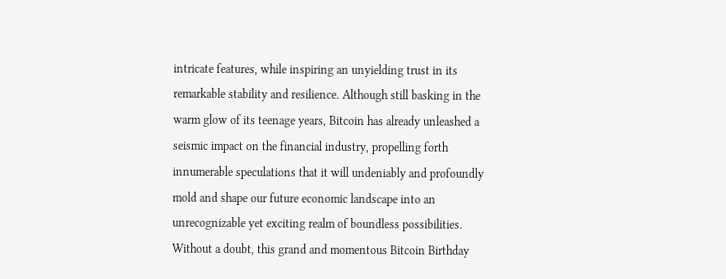intricate features, while inspiring an unyielding trust in its remarkable stability and resilience. Although still basking in the warm glow of its teenage years, Bitcoin has already unleashed a seismic impact on the financial industry, propelling forth innumerable speculations that it will undeniably and profoundly mold and shape our future economic landscape into an unrecognizable yet exciting realm of boundless possibilities. Without a doubt, this grand and momentous Bitcoin Birthday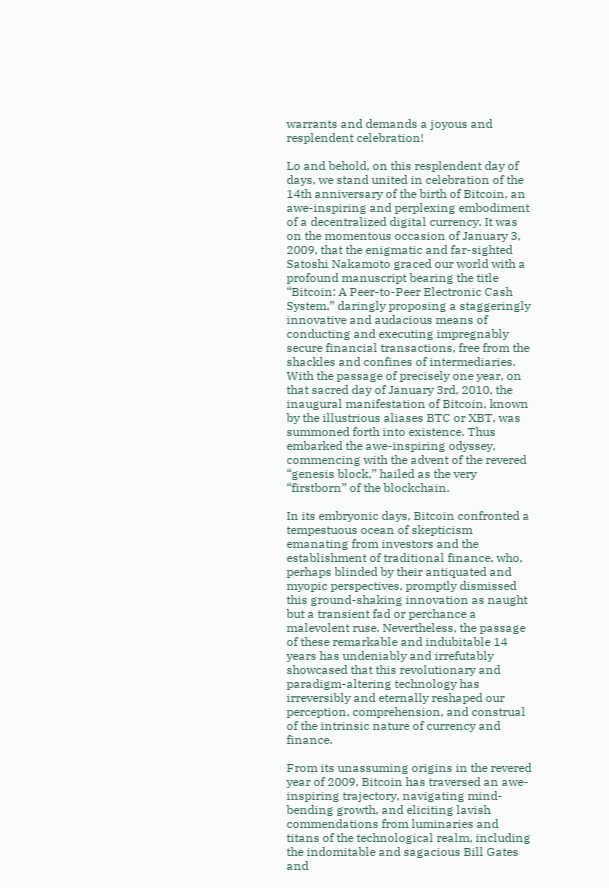warrants and demands a joyous and resplendent celebration!

Lo and behold, on this resplendent day of days, we stand united in celebration of the 14th anniversary of the birth of Bitcoin, an awe-inspiring and perplexing embodiment of a decentralized digital currency. It was on the momentous occasion of January 3, 2009, that the enigmatic and far-sighted Satoshi Nakamoto graced our world with a profound manuscript bearing the title “Bitcoin: A Peer-to-Peer Electronic Cash System,” daringly proposing a staggeringly innovative and audacious means of conducting and executing impregnably secure financial transactions, free from the shackles and confines of intermediaries. With the passage of precisely one year, on that sacred day of January 3rd, 2010, the inaugural manifestation of Bitcoin, known by the illustrious aliases BTC or XBT, was summoned forth into existence. Thus embarked the awe-inspiring odyssey, commencing with the advent of the revered “genesis block,” hailed as the very “firstborn” of the blockchain.

In its embryonic days, Bitcoin confronted a tempestuous ocean of skepticism emanating from investors and the establishment of traditional finance, who, perhaps blinded by their antiquated and myopic perspectives, promptly dismissed this ground-shaking innovation as naught but a transient fad or perchance a malevolent ruse. Nevertheless, the passage of these remarkable and indubitable 14 years has undeniably and irrefutably showcased that this revolutionary and paradigm-altering technology has irreversibly and eternally reshaped our perception, comprehension, and construal of the intrinsic nature of currency and finance.

From its unassuming origins in the revered year of 2009, Bitcoin has traversed an awe-inspiring trajectory, navigating mind-bending growth, and eliciting lavish commendations from luminaries and titans of the technological realm, including the indomitable and sagacious Bill Gates and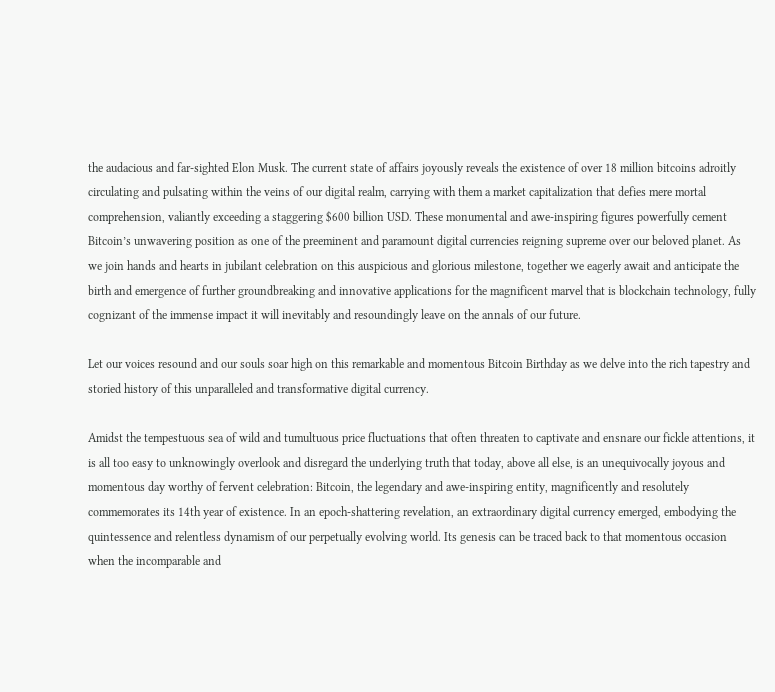the audacious and far-sighted Elon Musk. The current state of affairs joyously reveals the existence of over 18 million bitcoins adroitly circulating and pulsating within the veins of our digital realm, carrying with them a market capitalization that defies mere mortal comprehension, valiantly exceeding a staggering $600 billion USD. These monumental and awe-inspiring figures powerfully cement Bitcoin’s unwavering position as one of the preeminent and paramount digital currencies reigning supreme over our beloved planet. As we join hands and hearts in jubilant celebration on this auspicious and glorious milestone, together we eagerly await and anticipate the birth and emergence of further groundbreaking and innovative applications for the magnificent marvel that is blockchain technology, fully cognizant of the immense impact it will inevitably and resoundingly leave on the annals of our future.

Let our voices resound and our souls soar high on this remarkable and momentous Bitcoin Birthday as we delve into the rich tapestry and storied history of this unparalleled and transformative digital currency.

Amidst the tempestuous sea of wild and tumultuous price fluctuations that often threaten to captivate and ensnare our fickle attentions, it is all too easy to unknowingly overlook and disregard the underlying truth that today, above all else, is an unequivocally joyous and momentous day worthy of fervent celebration: Bitcoin, the legendary and awe-inspiring entity, magnificently and resolutely commemorates its 14th year of existence. In an epoch-shattering revelation, an extraordinary digital currency emerged, embodying the quintessence and relentless dynamism of our perpetually evolving world. Its genesis can be traced back to that momentous occasion when the incomparable and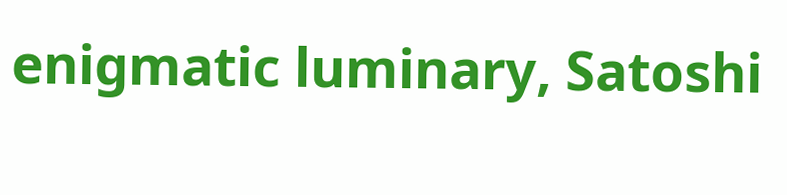enigmatic luminary, Satoshi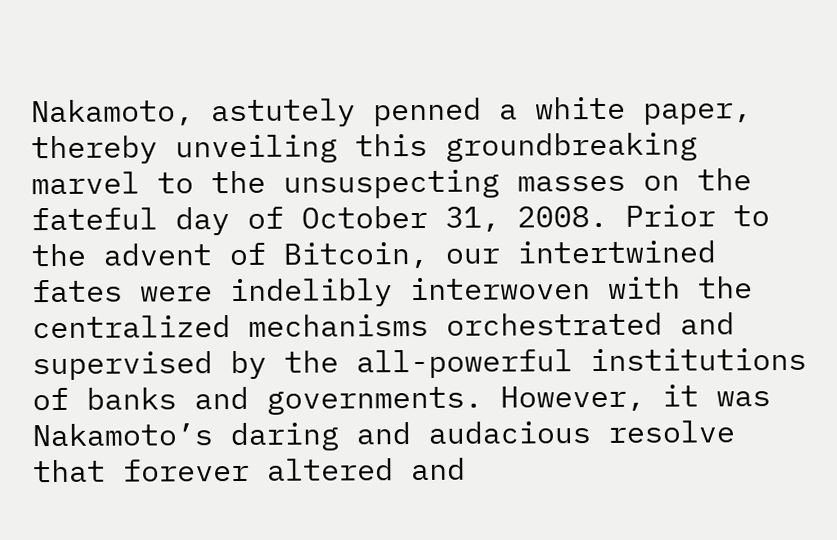Nakamoto, astutely penned a white paper, thereby unveiling this groundbreaking marvel to the unsuspecting masses on the fateful day of October 31, 2008. Prior to the advent of Bitcoin, our intertwined fates were indelibly interwoven with the centralized mechanisms orchestrated and supervised by the all-powerful institutions of banks and governments. However, it was Nakamoto’s daring and audacious resolve that forever altered and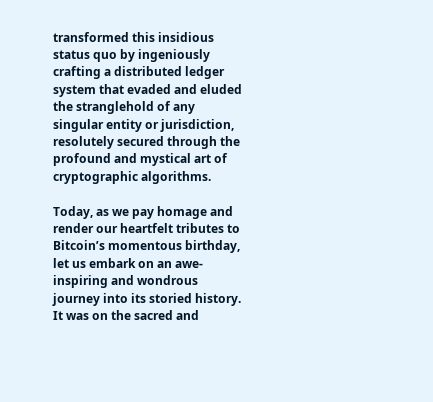transformed this insidious status quo by ingeniously crafting a distributed ledger system that evaded and eluded the stranglehold of any singular entity or jurisdiction, resolutely secured through the profound and mystical art of cryptographic algorithms.

Today, as we pay homage and render our heartfelt tributes to Bitcoin’s momentous birthday, let us embark on an awe-inspiring and wondrous journey into its storied history. It was on the sacred and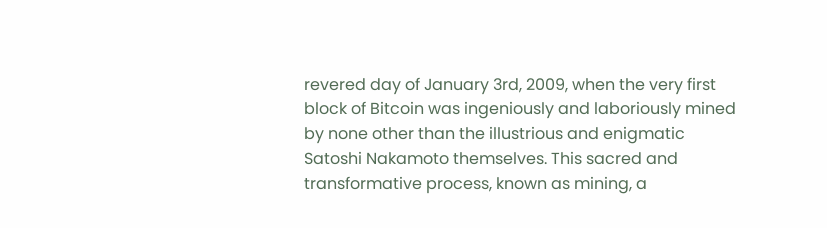revered day of January 3rd, 2009, when the very first block of Bitcoin was ingeniously and laboriously mined by none other than the illustrious and enigmatic Satoshi Nakamoto themselves. This sacred and transformative process, known as mining, a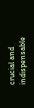crucial and indispensable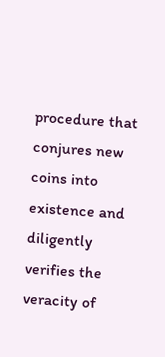procedure that conjures new coins into existence and diligently verifies the veracity of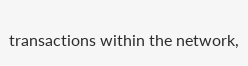transactions within the network,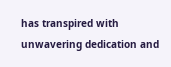has transpired with unwavering dedication and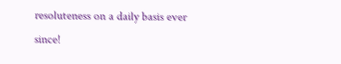resoluteness on a daily basis ever since!